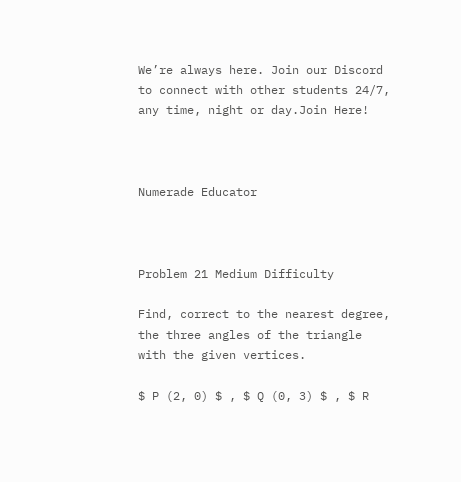We’re always here. Join our Discord to connect with other students 24/7, any time, night or day.Join Here!



Numerade Educator



Problem 21 Medium Difficulty

Find, correct to the nearest degree, the three angles of the triangle with the given vertices.

$ P (2, 0) $ , $ Q (0, 3) $ , $ R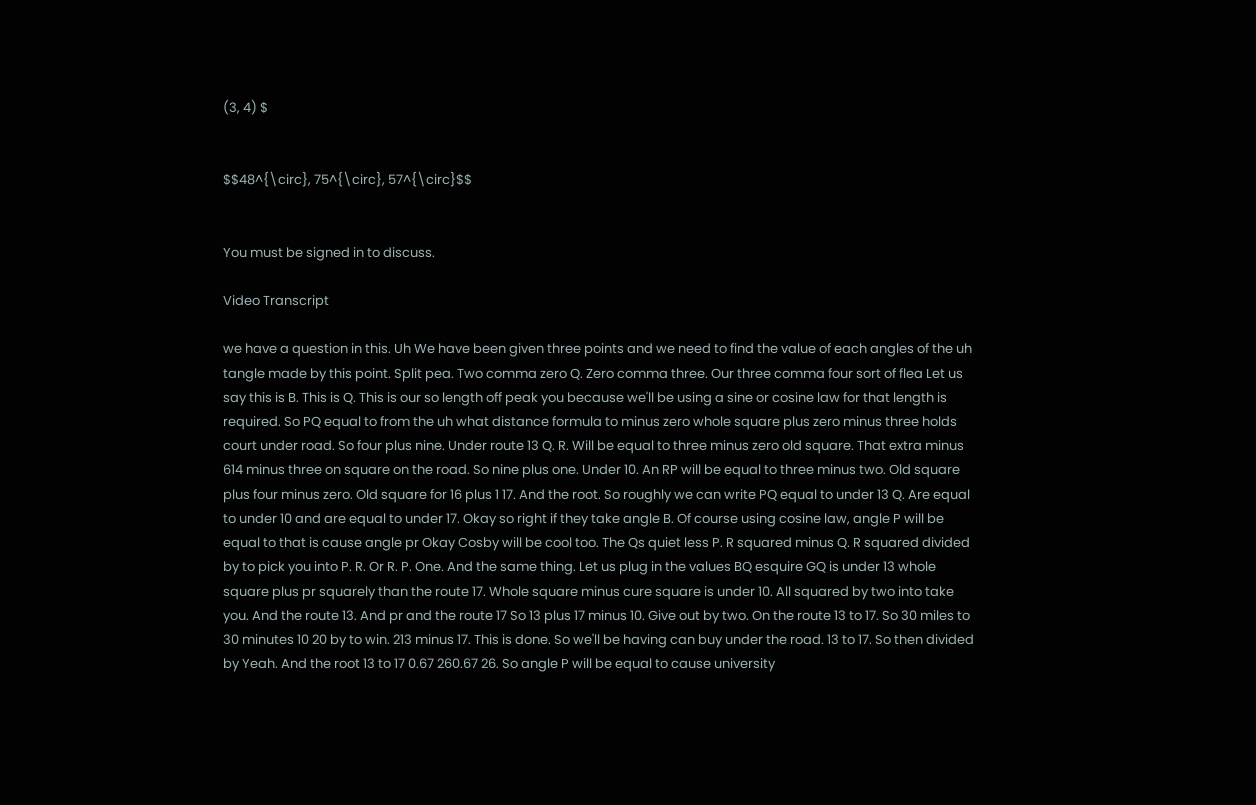(3, 4) $


$$48^{\circ}, 75^{\circ}, 57^{\circ}$$


You must be signed in to discuss.

Video Transcript

we have a question in this. Uh We have been given three points and we need to find the value of each angles of the uh tangle made by this point. Split pea. Two comma zero Q. Zero comma three. Our three comma four sort of flea Let us say this is B. This is Q. This is our so length off peak you because we'll be using a sine or cosine law for that length is required. So PQ equal to from the uh what distance formula to minus zero whole square plus zero minus three holds court under road. So four plus nine. Under route 13 Q. R. Will be equal to three minus zero old square. That extra minus 614 minus three on square on the road. So nine plus one. Under 10. An RP will be equal to three minus two. Old square plus four minus zero. Old square for 16 plus 1 17. And the root. So roughly we can write PQ equal to under 13 Q. Are equal to under 10 and are equal to under 17. Okay so right if they take angle B. Of course using cosine law, angle P will be equal to that is cause angle pr Okay Cosby will be cool too. The Qs quiet less P. R squared minus Q. R squared divided by to pick you into P. R. Or R. P. One. And the same thing. Let us plug in the values BQ esquire GQ is under 13 whole square plus pr squarely than the route 17. Whole square minus cure square is under 10. All squared by two into take you. And the route 13. And pr and the route 17 So 13 plus 17 minus 10. Give out by two. On the route 13 to 17. So 30 miles to 30 minutes 10 20 by to win. 213 minus 17. This is done. So we'll be having can buy under the road. 13 to 17. So then divided by Yeah. And the root 13 to 17 0.67 260.67 26. So angle P will be equal to cause university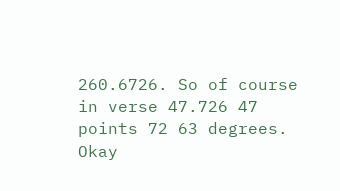260.6726. So of course in verse 47.726 47 points 72 63 degrees. Okay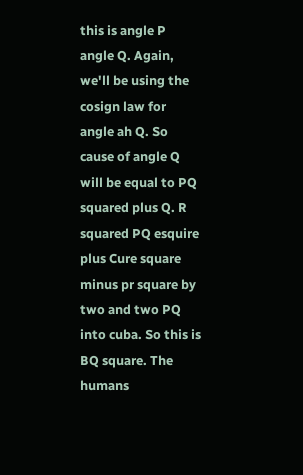this is angle P angle Q. Again, we'll be using the cosign law for angle ah Q. So cause of angle Q will be equal to PQ squared plus Q. R squared PQ esquire plus Cure square minus pr square by two and two PQ into cuba. So this is BQ square. The humans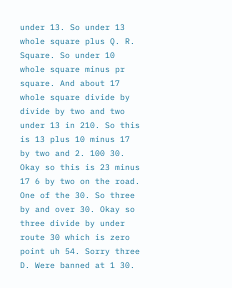under 13. So under 13 whole square plus Q. R. Square. So under 10 whole square minus pr square. And about 17 whole square divide by divide by two and two under 13 in 210. So this is 13 plus 10 minus 17 by two and 2. 100 30. Okay so this is 23 minus 17 6 by two on the road. One of the 30. So three by and over 30. Okay so three divide by under route 30 which is zero point uh 54. Sorry three D. Were banned at 1 30.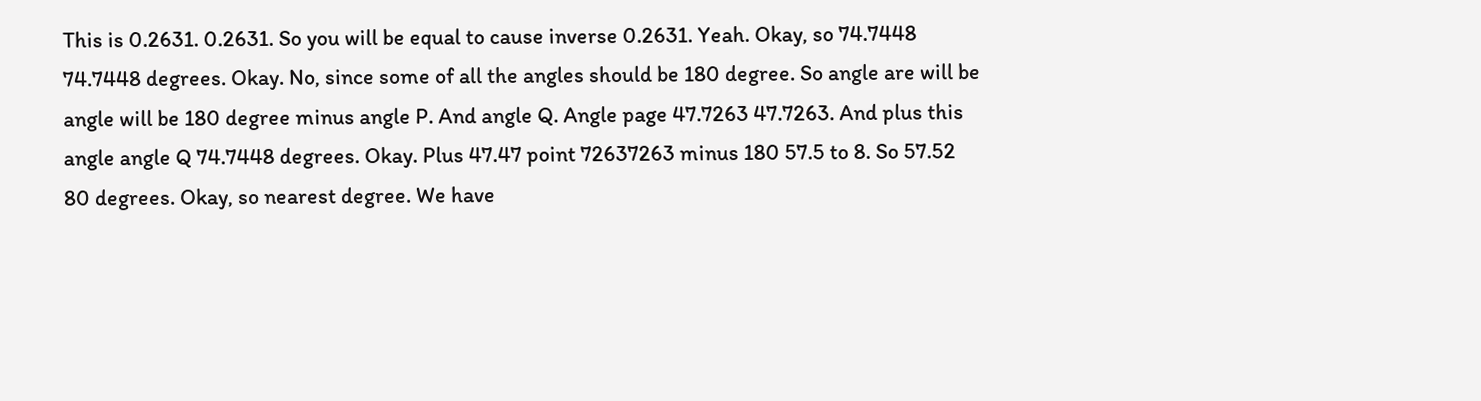This is 0.2631. 0.2631. So you will be equal to cause inverse 0.2631. Yeah. Okay, so 74.7448 74.7448 degrees. Okay. No, since some of all the angles should be 180 degree. So angle are will be angle will be 180 degree minus angle P. And angle Q. Angle page 47.7263 47.7263. And plus this angle angle Q 74.7448 degrees. Okay. Plus 47.47 point 72637263 minus 180 57.5 to 8. So 57.52 80 degrees. Okay, so nearest degree. We have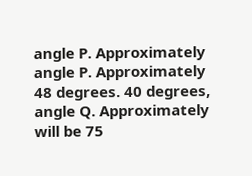angle P. Approximately angle P. Approximately 48 degrees. 40 degrees, angle Q. Approximately will be 75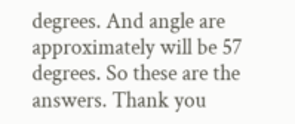degrees. And angle are approximately will be 57 degrees. So these are the answers. Thank you